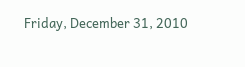Friday, December 31, 2010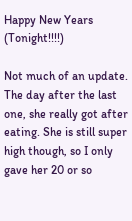Happy New Years (Tonight!!!!)

Not much of an update. The day after the last one, she really got after eating. She is still super high though, so I only gave her 20 or so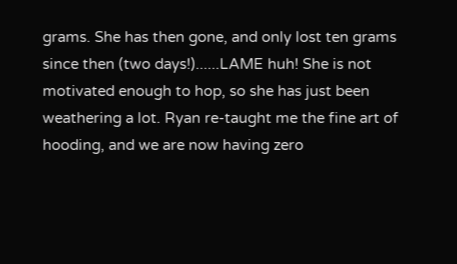grams. She has then gone, and only lost ten grams since then (two days!)......LAME huh! She is not motivated enough to hop, so she has just been weathering a lot. Ryan re-taught me the fine art of hooding, and we are now having zero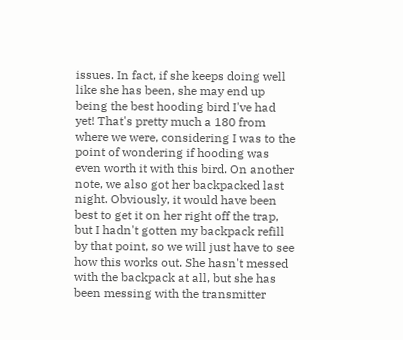issues. In fact, if she keeps doing well like she has been, she may end up being the best hooding bird I've had yet! That's pretty much a 180 from where we were, considering I was to the point of wondering if hooding was even worth it with this bird. On another note, we also got her backpacked last night. Obviously, it would have been best to get it on her right off the trap, but I hadn't gotten my backpack refill by that point, so we will just have to see how this works out. She hasn't messed with the backpack at all, but she has been messing with the transmitter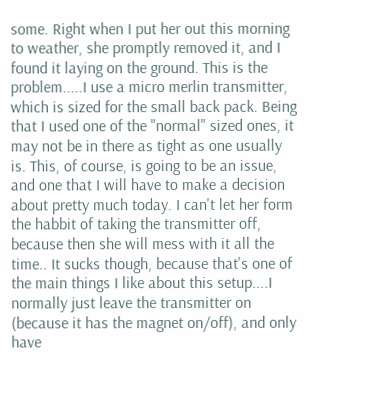some. Right when I put her out this morning to weather, she promptly removed it, and I found it laying on the ground. This is the problem.....I use a micro merlin transmitter, which is sized for the small back pack. Being that I used one of the "normal" sized ones, it may not be in there as tight as one usually is. This, of course, is going to be an issue, and one that I will have to make a decision about pretty much today. I can't let her form the habbit of taking the transmitter off, because then she will mess with it all the time.. It sucks though, because that's one of the main things I like about this setup....I normally just leave the transmitter on (because it has the magnet on/off), and only have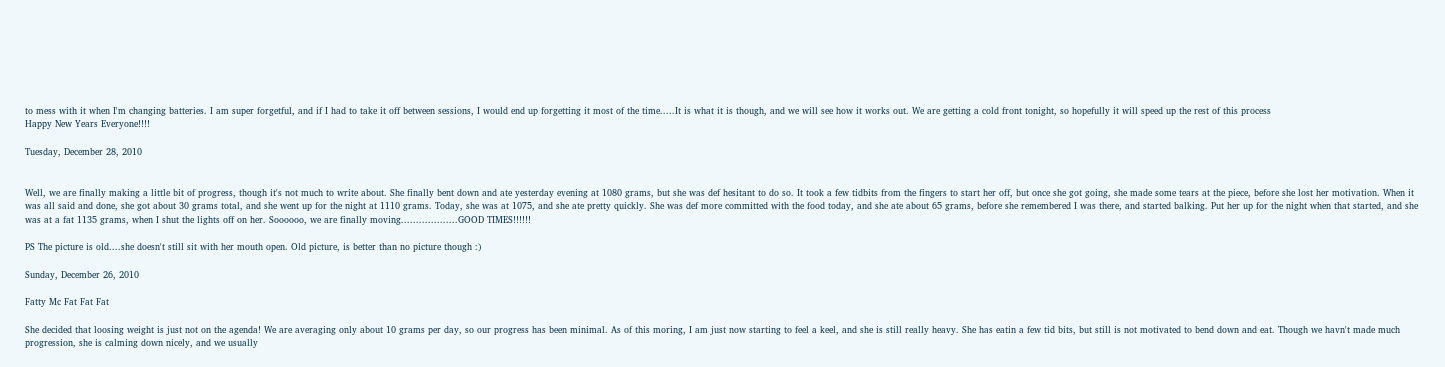to mess with it when I'm changing batteries. I am super forgetful, and if I had to take it off between sessions, I would end up forgetting it most of the time.....It is what it is though, and we will see how it works out. We are getting a cold front tonight, so hopefully it will speed up the rest of this process
Happy New Years Everyone!!!!

Tuesday, December 28, 2010


Well, we are finally making a little bit of progress, though it's not much to write about. She finally bent down and ate yesterday evening at 1080 grams, but she was def hesitant to do so. It took a few tidbits from the fingers to start her off, but once she got going, she made some tears at the piece, before she lost her motivation. When it was all said and done, she got about 30 grams total, and she went up for the night at 1110 grams. Today, she was at 1075, and she ate pretty quickly. She was def more committed with the food today, and she ate about 65 grams, before she remembered I was there, and started balking. Put her up for the night when that started, and she was at a fat 1135 grams, when I shut the lights off on her. Soooooo, we are finally moving...................GOOD TIMES!!!!!!

PS The picture is old....she doesn't still sit with her mouth open. Old picture, is better than no picture though :)

Sunday, December 26, 2010

Fatty Mc Fat Fat Fat

She decided that loosing weight is just not on the agenda! We are averaging only about 10 grams per day, so our progress has been minimal. As of this moring, I am just now starting to feel a keel, and she is still really heavy. She has eatin a few tid bits, but still is not motivated to bend down and eat. Though we havn't made much progression, she is calming down nicely, and we usually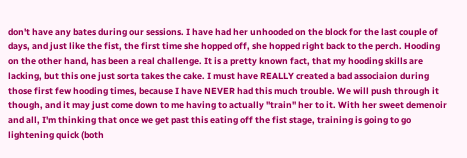don't have any bates during our sessions. I have had her unhooded on the block for the last couple of days, and just like the fist, the first time she hopped off, she hopped right back to the perch. Hooding on the other hand, has been a real challenge. It is a pretty known fact, that my hooding skills are lacking, but this one just sorta takes the cake. I must have REALLY created a bad associaion during those first few hooding times, because I have NEVER had this much trouble. We will push through it though, and it may just come down to me having to actually "train" her to it. With her sweet demenoir and all, I'm thinking that once we get past this eating off the fist stage, training is going to go lightening quick (both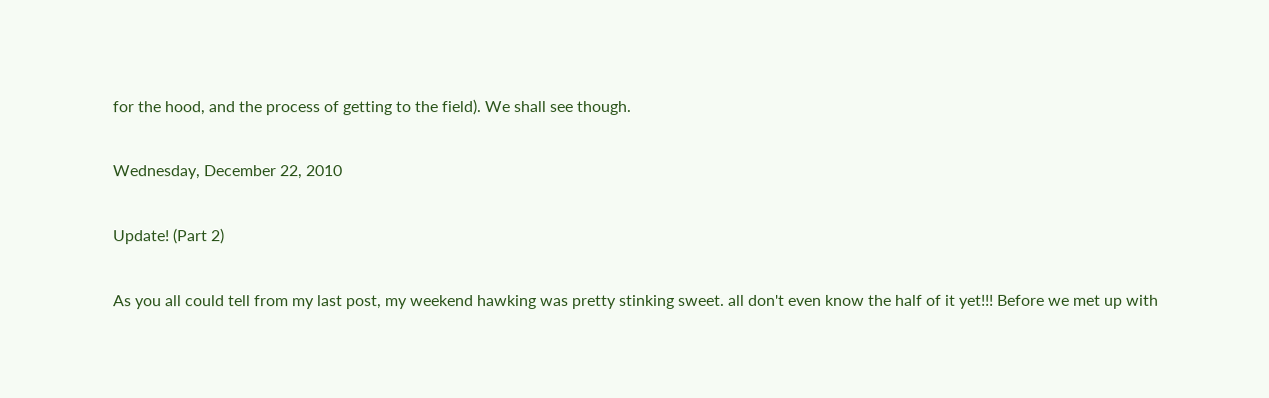for the hood, and the process of getting to the field). We shall see though.

Wednesday, December 22, 2010

Update! (Part 2)

As you all could tell from my last post, my weekend hawking was pretty stinking sweet. all don't even know the half of it yet!!! Before we met up with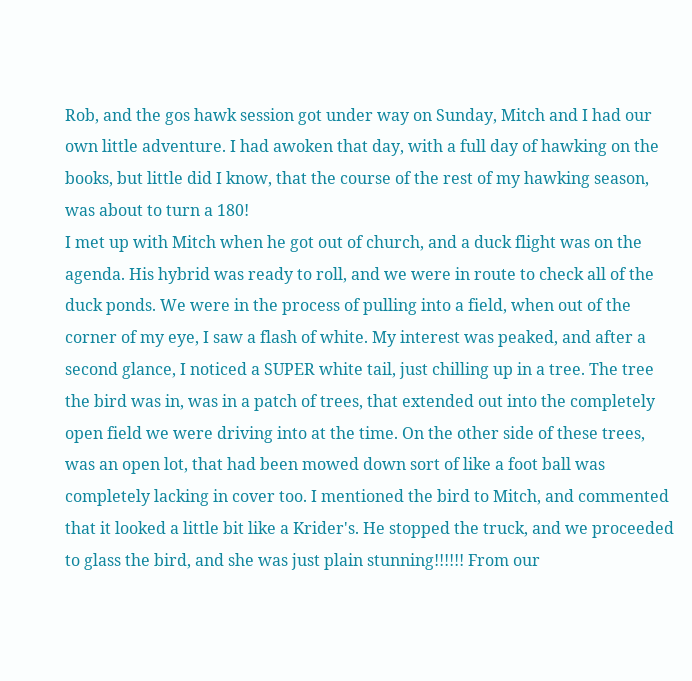Rob, and the gos hawk session got under way on Sunday, Mitch and I had our own little adventure. I had awoken that day, with a full day of hawking on the books, but little did I know, that the course of the rest of my hawking season, was about to turn a 180!
I met up with Mitch when he got out of church, and a duck flight was on the agenda. His hybrid was ready to roll, and we were in route to check all of the duck ponds. We were in the process of pulling into a field, when out of the corner of my eye, I saw a flash of white. My interest was peaked, and after a second glance, I noticed a SUPER white tail, just chilling up in a tree. The tree the bird was in, was in a patch of trees, that extended out into the completely open field we were driving into at the time. On the other side of these trees, was an open lot, that had been mowed down sort of like a foot ball was completely lacking in cover too. I mentioned the bird to Mitch, and commented that it looked a little bit like a Krider's. He stopped the truck, and we proceeded to glass the bird, and she was just plain stunning!!!!!! From our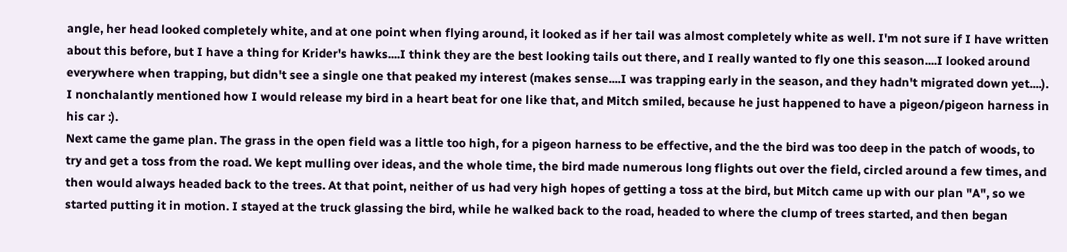angle, her head looked completely white, and at one point when flying around, it looked as if her tail was almost completely white as well. I'm not sure if I have written about this before, but I have a thing for Krider's hawks....I think they are the best looking tails out there, and I really wanted to fly one this season....I looked around everywhere when trapping, but didn't see a single one that peaked my interest (makes sense....I was trapping early in the season, and they hadn't migrated down yet....). I nonchalantly mentioned how I would release my bird in a heart beat for one like that, and Mitch smiled, because he just happened to have a pigeon/pigeon harness in his car :).
Next came the game plan. The grass in the open field was a little too high, for a pigeon harness to be effective, and the the bird was too deep in the patch of woods, to try and get a toss from the road. We kept mulling over ideas, and the whole time, the bird made numerous long flights out over the field, circled around a few times, and then would always headed back to the trees. At that point, neither of us had very high hopes of getting a toss at the bird, but Mitch came up with our plan "A", so we started putting it in motion. I stayed at the truck glassing the bird, while he walked back to the road, headed to where the clump of trees started, and then began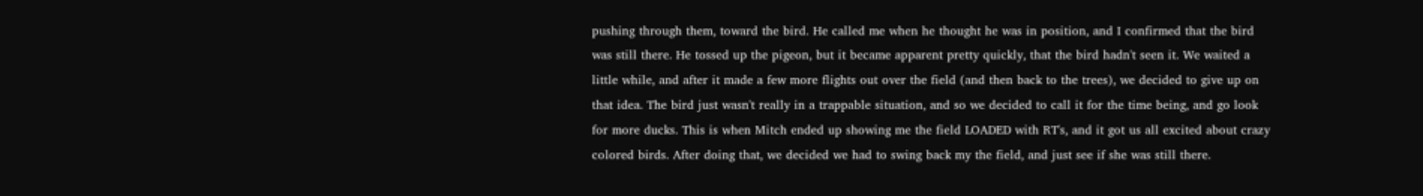pushing through them, toward the bird. He called me when he thought he was in position, and I confirmed that the bird was still there. He tossed up the pigeon, but it became apparent pretty quickly, that the bird hadn't seen it. We waited a little while, and after it made a few more flights out over the field (and then back to the trees), we decided to give up on that idea. The bird just wasn't really in a trappable situation, and so we decided to call it for the time being, and go look for more ducks. This is when Mitch ended up showing me the field LOADED with RT's, and it got us all excited about crazy colored birds. After doing that, we decided we had to swing back my the field, and just see if she was still there.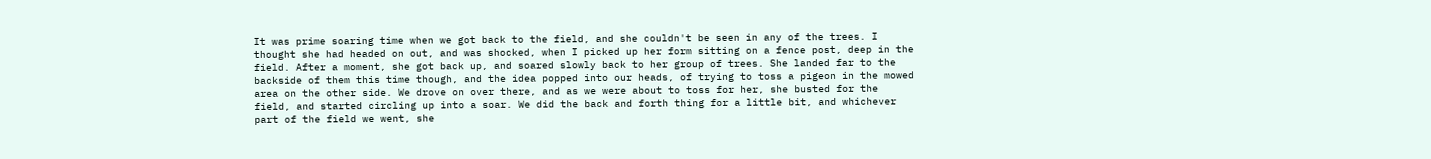It was prime soaring time when we got back to the field, and she couldn't be seen in any of the trees. I thought she had headed on out, and was shocked, when I picked up her form sitting on a fence post, deep in the field. After a moment, she got back up, and soared slowly back to her group of trees. She landed far to the backside of them this time though, and the idea popped into our heads, of trying to toss a pigeon in the mowed area on the other side. We drove on over there, and as we were about to toss for her, she busted for the field, and started circling up into a soar. We did the back and forth thing for a little bit, and whichever part of the field we went, she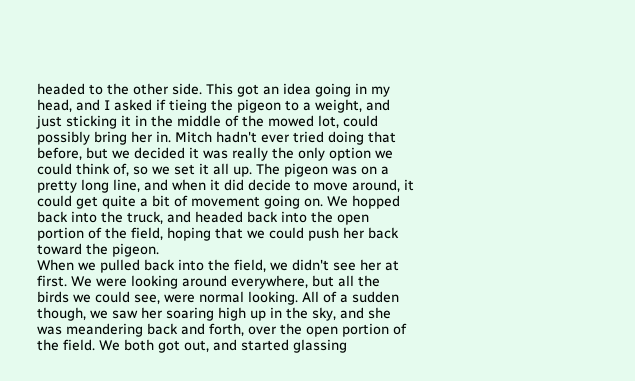headed to the other side. This got an idea going in my head, and I asked if tieing the pigeon to a weight, and just sticking it in the middle of the mowed lot, could possibly bring her in. Mitch hadn't ever tried doing that before, but we decided it was really the only option we could think of, so we set it all up. The pigeon was on a pretty long line, and when it did decide to move around, it could get quite a bit of movement going on. We hopped back into the truck, and headed back into the open portion of the field, hoping that we could push her back toward the pigeon.
When we pulled back into the field, we didn't see her at first. We were looking around everywhere, but all the birds we could see, were normal looking. All of a sudden though, we saw her soaring high up in the sky, and she was meandering back and forth, over the open portion of the field. We both got out, and started glassing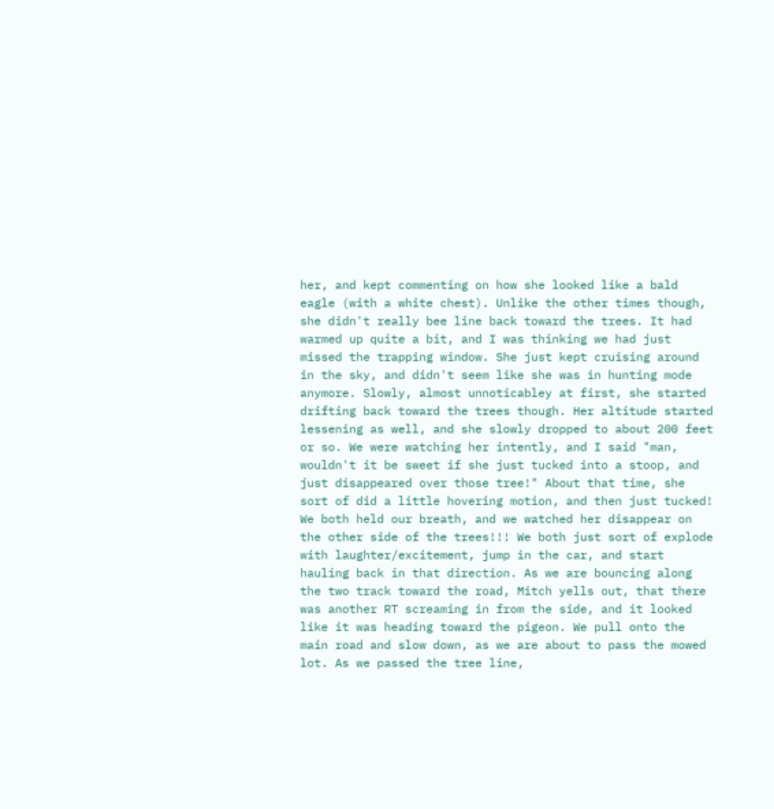her, and kept commenting on how she looked like a bald eagle (with a white chest). Unlike the other times though, she didn't really bee line back toward the trees. It had warmed up quite a bit, and I was thinking we had just missed the trapping window. She just kept cruising around in the sky, and didn't seem like she was in hunting mode anymore. Slowly, almost unnoticabley at first, she started drifting back toward the trees though. Her altitude started lessening as well, and she slowly dropped to about 200 feet or so. We were watching her intently, and I said "man, wouldn't it be sweet if she just tucked into a stoop, and just disappeared over those tree!" About that time, she sort of did a little hovering motion, and then just tucked! We both held our breath, and we watched her disappear on the other side of the trees!!! We both just sort of explode with laughter/excitement, jump in the car, and start hauling back in that direction. As we are bouncing along the two track toward the road, Mitch yells out, that there was another RT screaming in from the side, and it looked like it was heading toward the pigeon. We pull onto the main road and slow down, as we are about to pass the mowed lot. As we passed the tree line,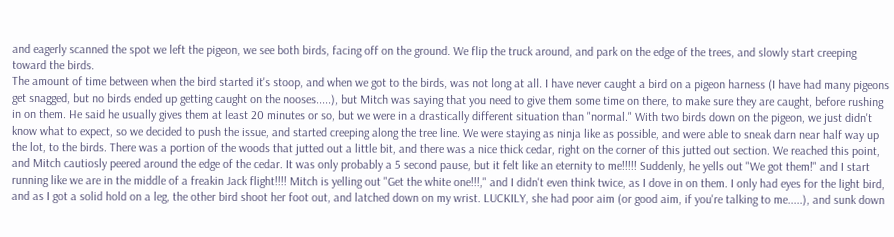and eagerly scanned the spot we left the pigeon, we see both birds, facing off on the ground. We flip the truck around, and park on the edge of the trees, and slowly start creeping toward the birds.
The amount of time between when the bird started it's stoop, and when we got to the birds, was not long at all. I have never caught a bird on a pigeon harness (I have had many pigeons get snagged, but no birds ended up getting caught on the nooses.....), but Mitch was saying that you need to give them some time on there, to make sure they are caught, before rushing in on them. He said he usually gives them at least 20 minutes or so, but we were in a drastically different situation than "normal." With two birds down on the pigeon, we just didn't know what to expect, so we decided to push the issue, and started creeping along the tree line. We were staying as ninja like as possible, and were able to sneak darn near half way up the lot, to the birds. There was a portion of the woods that jutted out a little bit, and there was a nice thick cedar, right on the corner of this jutted out section. We reached this point, and Mitch cautiosly peered around the edge of the cedar. It was only probably a 5 second pause, but it felt like an eternity to me!!!!! Suddenly, he yells out "We got them!" and I start running like we are in the middle of a freakin Jack flight!!!! Mitch is yelling out "Get the white one!!!," and I didn't even think twice, as I dove in on them. I only had eyes for the light bird, and as I got a solid hold on a leg, the other bird shoot her foot out, and latched down on my wrist. LUCKILY, she had poor aim (or good aim, if you're talking to me.....), and sunk down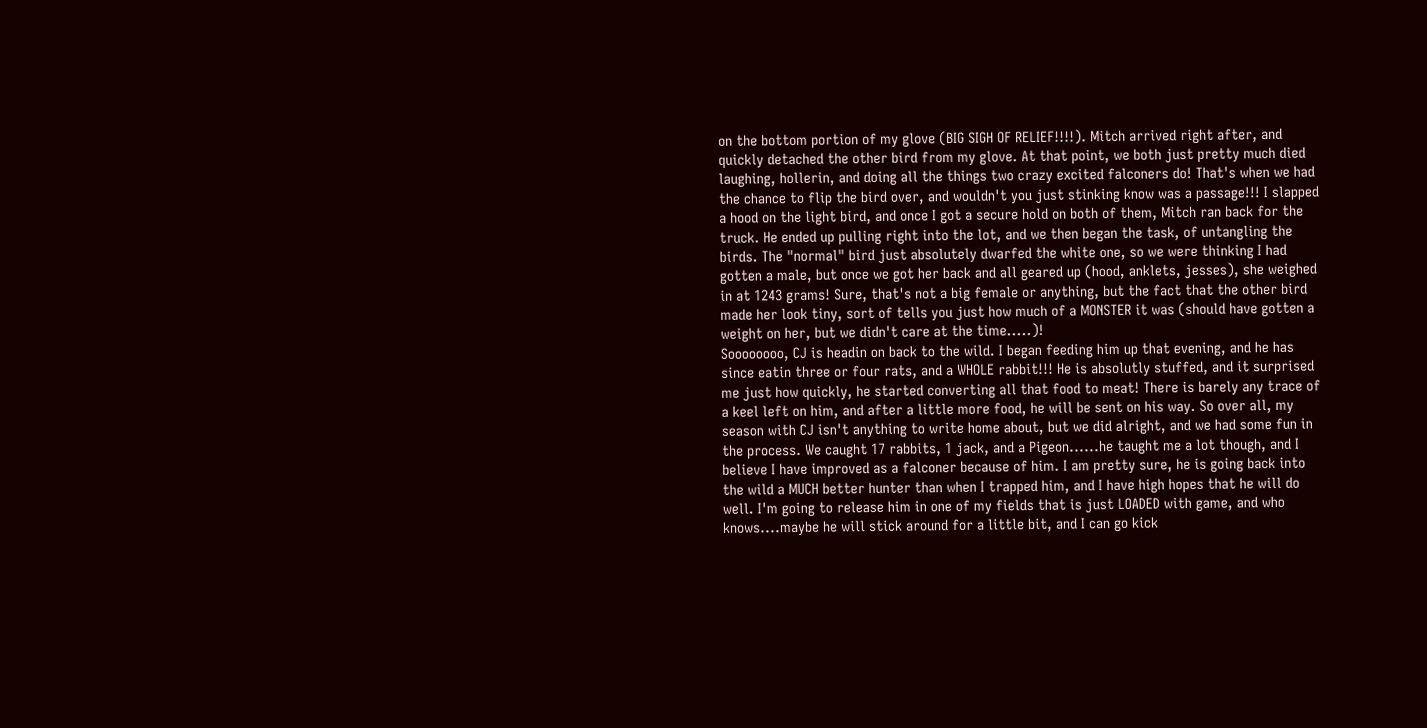on the bottom portion of my glove (BIG SIGH OF RELIEF!!!!). Mitch arrived right after, and quickly detached the other bird from my glove. At that point, we both just pretty much died laughing, hollerin, and doing all the things two crazy excited falconers do! That's when we had the chance to flip the bird over, and wouldn't you just stinking know was a passage!!! I slapped a hood on the light bird, and once I got a secure hold on both of them, Mitch ran back for the truck. He ended up pulling right into the lot, and we then began the task, of untangling the birds. The "normal" bird just absolutely dwarfed the white one, so we were thinking I had gotten a male, but once we got her back and all geared up (hood, anklets, jesses), she weighed in at 1243 grams! Sure, that's not a big female or anything, but the fact that the other bird made her look tiny, sort of tells you just how much of a MONSTER it was (should have gotten a weight on her, but we didn't care at the time.....)!
Soooooooo, CJ is headin on back to the wild. I began feeding him up that evening, and he has since eatin three or four rats, and a WHOLE rabbit!!! He is absolutly stuffed, and it surprised me just how quickly, he started converting all that food to meat! There is barely any trace of a keel left on him, and after a little more food, he will be sent on his way. So over all, my season with CJ isn't anything to write home about, but we did alright, and we had some fun in the process. We caught 17 rabbits, 1 jack, and a Pigeon......he taught me a lot though, and I believe I have improved as a falconer because of him. I am pretty sure, he is going back into the wild a MUCH better hunter than when I trapped him, and I have high hopes that he will do well. I'm going to release him in one of my fields that is just LOADED with game, and who knows....maybe he will stick around for a little bit, and I can go kick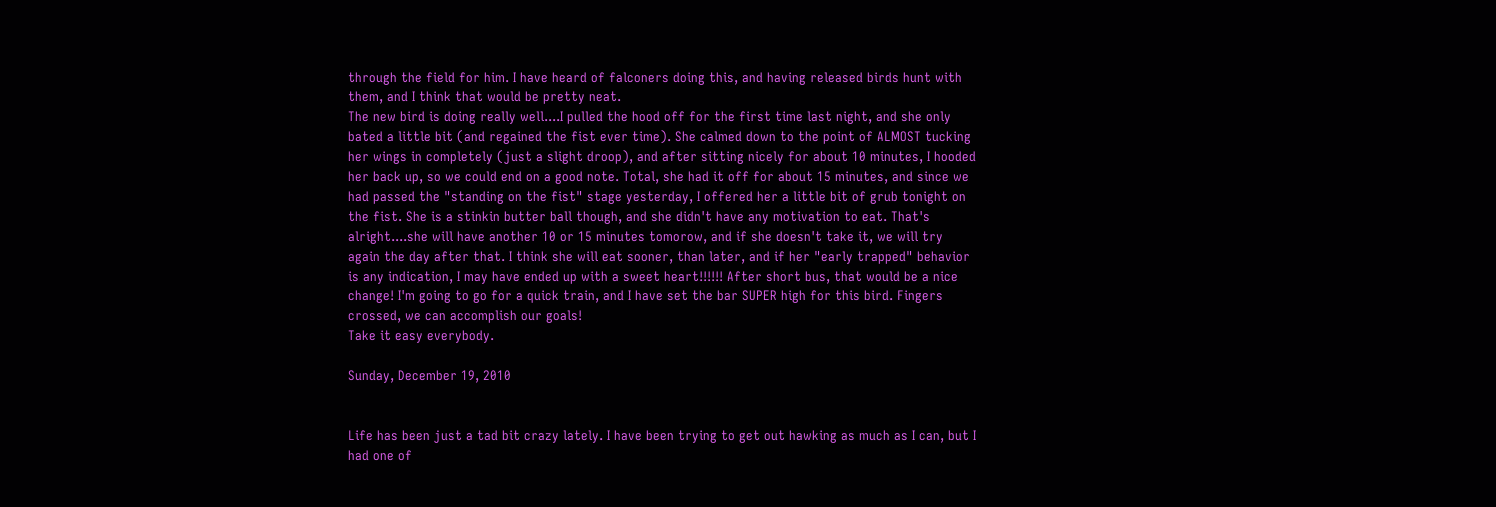through the field for him. I have heard of falconers doing this, and having released birds hunt with them, and I think that would be pretty neat.
The new bird is doing really well....I pulled the hood off for the first time last night, and she only bated a little bit (and regained the fist ever time). She calmed down to the point of ALMOST tucking her wings in completely (just a slight droop), and after sitting nicely for about 10 minutes, I hooded her back up, so we could end on a good note. Total, she had it off for about 15 minutes, and since we had passed the "standing on the fist" stage yesterday, I offered her a little bit of grub tonight on the fist. She is a stinkin butter ball though, and she didn't have any motivation to eat. That's alright....she will have another 10 or 15 minutes tomorow, and if she doesn't take it, we will try again the day after that. I think she will eat sooner, than later, and if her "early trapped" behavior is any indication, I may have ended up with a sweet heart!!!!!! After short bus, that would be a nice change! I'm going to go for a quick train, and I have set the bar SUPER high for this bird. Fingers crossed, we can accomplish our goals!
Take it easy everybody.

Sunday, December 19, 2010


Life has been just a tad bit crazy lately. I have been trying to get out hawking as much as I can, but I had one of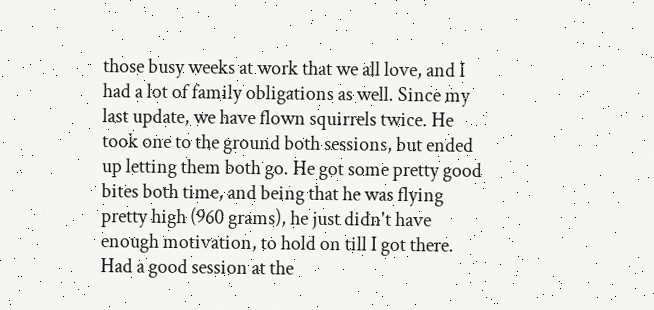those busy weeks at work that we all love, and I had a lot of family obligations as well. Since my last update, we have flown squirrels twice. He took one to the ground both sessions, but ended up letting them both go. He got some pretty good bites both time, and being that he was flying pretty high (960 grams), he just didn't have enough motivation, to hold on till I got there. Had a good session at the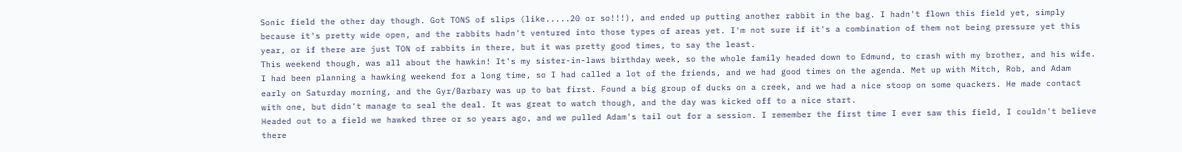Sonic field the other day though. Got TONS of slips (like.....20 or so!!!), and ended up putting another rabbit in the bag. I hadn't flown this field yet, simply because it's pretty wide open, and the rabbits hadn't ventured into those types of areas yet. I'm not sure if it's a combination of them not being pressure yet this year, or if there are just TON of rabbits in there, but it was pretty good times, to say the least.
This weekend though, was all about the hawkin! It's my sister-in-laws birthday week, so the whole family headed down to Edmund, to crash with my brother, and his wife. I had been planning a hawking weekend for a long time, so I had called a lot of the friends, and we had good times on the agenda. Met up with Mitch, Rob, and Adam early on Saturday morning, and the Gyr/Barbary was up to bat first. Found a big group of ducks on a creek, and we had a nice stoop on some quackers. He made contact with one, but didn't manage to seal the deal. It was great to watch though, and the day was kicked off to a nice start.
Headed out to a field we hawked three or so years ago, and we pulled Adam's tail out for a session. I remember the first time I ever saw this field, I couldn't believe there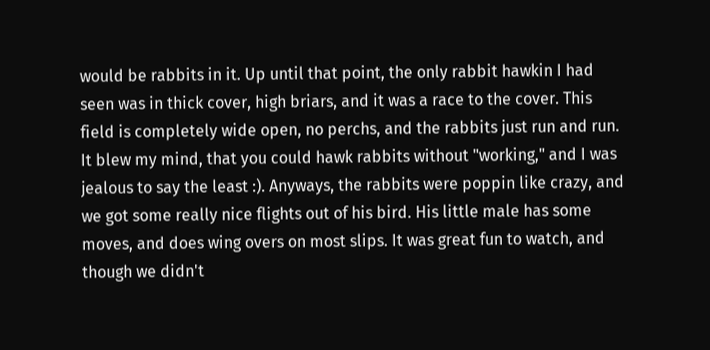would be rabbits in it. Up until that point, the only rabbit hawkin I had seen was in thick cover, high briars, and it was a race to the cover. This field is completely wide open, no perchs, and the rabbits just run and run. It blew my mind, that you could hawk rabbits without "working," and I was jealous to say the least :). Anyways, the rabbits were poppin like crazy, and we got some really nice flights out of his bird. His little male has some moves, and does wing overs on most slips. It was great fun to watch, and though we didn't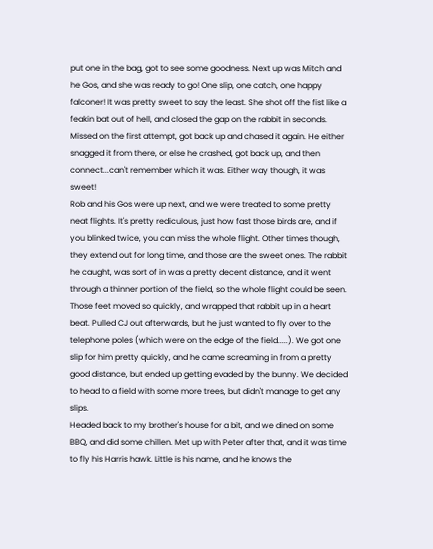put one in the bag, got to see some goodness. Next up was Mitch and he Gos, and she was ready to go! One slip, one catch, one happy falconer! It was pretty sweet to say the least. She shot off the fist like a feakin bat out of hell, and closed the gap on the rabbit in seconds. Missed on the first attempt, got back up and chased it again. He either snagged it from there, or else he crashed, got back up, and then connect...can't remember which it was. Either way though, it was sweet!
Rob and his Gos were up next, and we were treated to some pretty neat flights. It's pretty rediculous, just how fast those birds are, and if you blinked twice, you can miss the whole flight. Other times though, they extend out for long time, and those are the sweet ones. The rabbit he caught, was sort of in was a pretty decent distance, and it went through a thinner portion of the field, so the whole flight could be seen. Those feet moved so quickly, and wrapped that rabbit up in a heart beat. Pulled CJ out afterwards, but he just wanted to fly over to the telephone poles (which were on the edge of the field.....). We got one slip for him pretty quickly, and he came screaming in from a pretty good distance, but ended up getting evaded by the bunny. We decided to head to a field with some more trees, but didn't manage to get any slips.
Headed back to my brother's house for a bit, and we dined on some BBQ, and did some chillen. Met up with Peter after that, and it was time to fly his Harris hawk. Little is his name, and he knows the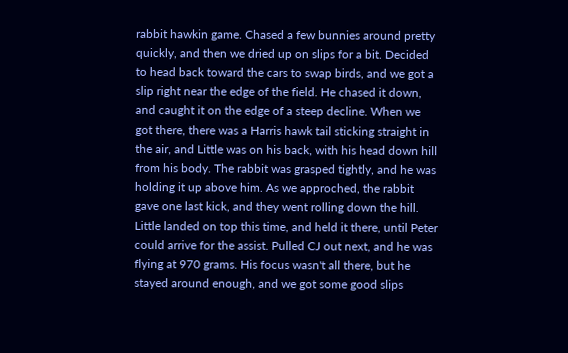rabbit hawkin game. Chased a few bunnies around pretty quickly, and then we dried up on slips for a bit. Decided to head back toward the cars to swap birds, and we got a slip right near the edge of the field. He chased it down, and caught it on the edge of a steep decline. When we got there, there was a Harris hawk tail sticking straight in the air, and Little was on his back, with his head down hill from his body. The rabbit was grasped tightly, and he was holding it up above him. As we approched, the rabbit gave one last kick, and they went rolling down the hill. Little landed on top this time, and held it there, until Peter could arrive for the assist. Pulled CJ out next, and he was flying at 970 grams. His focus wasn't all there, but he stayed around enough, and we got some good slips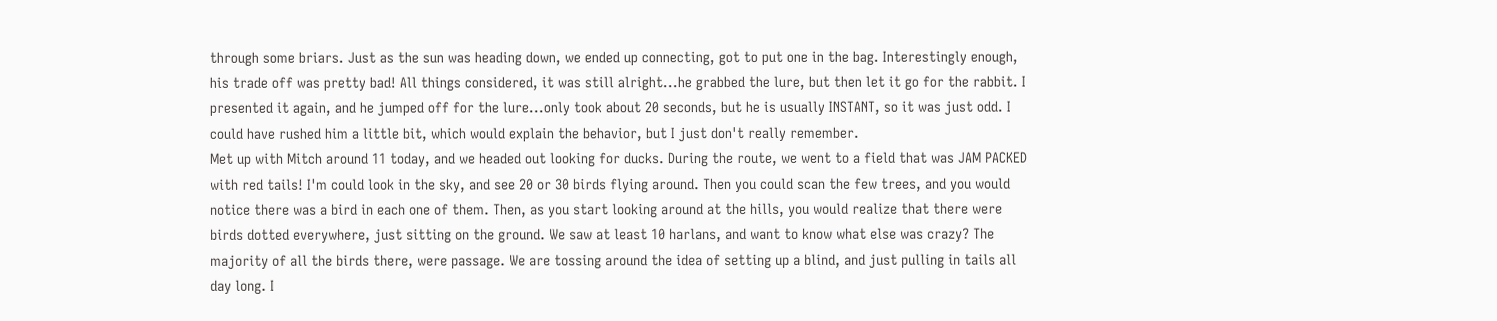through some briars. Just as the sun was heading down, we ended up connecting, got to put one in the bag. Interestingly enough, his trade off was pretty bad! All things considered, it was still alright...he grabbed the lure, but then let it go for the rabbit. I presented it again, and he jumped off for the lure...only took about 20 seconds, but he is usually INSTANT, so it was just odd. I could have rushed him a little bit, which would explain the behavior, but I just don't really remember.
Met up with Mitch around 11 today, and we headed out looking for ducks. During the route, we went to a field that was JAM PACKED with red tails! I'm could look in the sky, and see 20 or 30 birds flying around. Then you could scan the few trees, and you would notice there was a bird in each one of them. Then, as you start looking around at the hills, you would realize that there were birds dotted everywhere, just sitting on the ground. We saw at least 10 harlans, and want to know what else was crazy? The majority of all the birds there, were passage. We are tossing around the idea of setting up a blind, and just pulling in tails all day long. I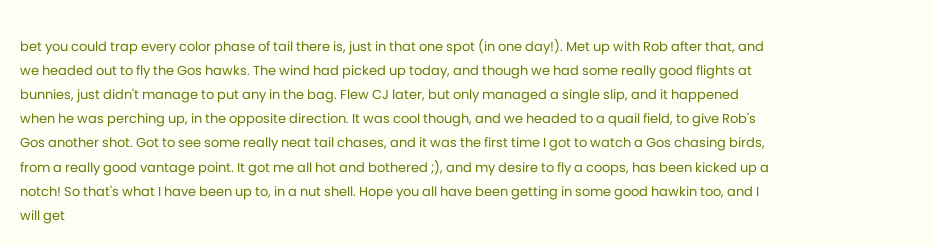bet you could trap every color phase of tail there is, just in that one spot (in one day!). Met up with Rob after that, and we headed out to fly the Gos hawks. The wind had picked up today, and though we had some really good flights at bunnies, just didn't manage to put any in the bag. Flew CJ later, but only managed a single slip, and it happened when he was perching up, in the opposite direction. It was cool though, and we headed to a quail field, to give Rob's Gos another shot. Got to see some really neat tail chases, and it was the first time I got to watch a Gos chasing birds, from a really good vantage point. It got me all hot and bothered ;), and my desire to fly a coops, has been kicked up a notch! So that's what I have been up to, in a nut shell. Hope you all have been getting in some good hawkin too, and I will get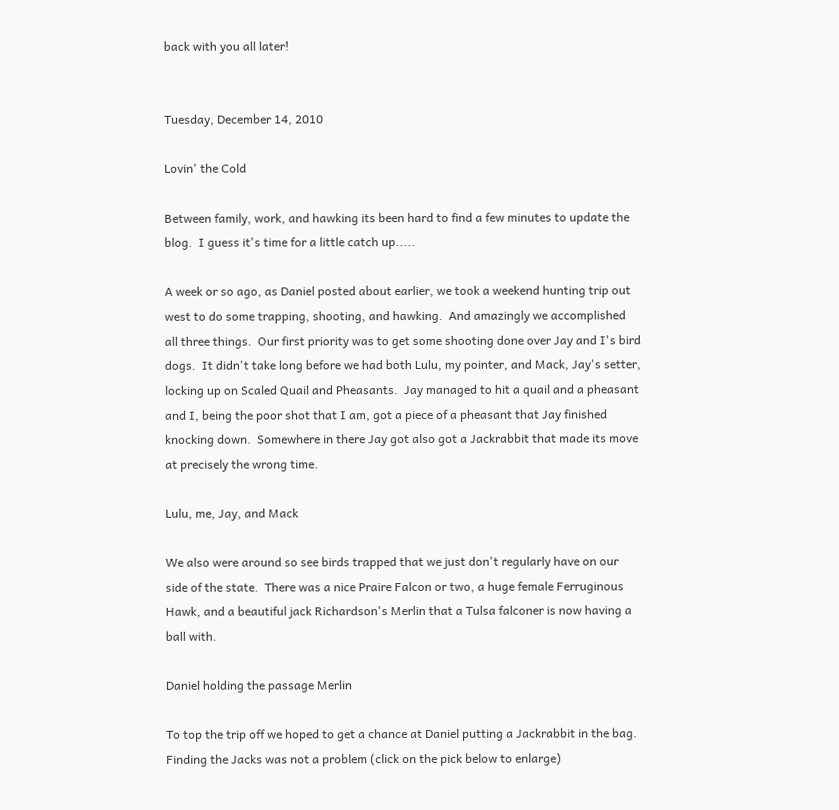back with you all later!


Tuesday, December 14, 2010

Lovin' the Cold

Between family, work, and hawking its been hard to find a few minutes to update the blog.  I guess it's time for a little catch up.....

A week or so ago, as Daniel posted about earlier, we took a weekend hunting trip out west to do some trapping, shooting, and hawking.  And amazingly we accomplished all three things.  Our first priority was to get some shooting done over Jay and I's bird dogs.  It didn't take long before we had both Lulu, my pointer, and Mack, Jay's setter, locking up on Scaled Quail and Pheasants.  Jay managed to hit a quail and a pheasant and I, being the poor shot that I am, got a piece of a pheasant that Jay finished knocking down.  Somewhere in there Jay got also got a Jackrabbit that made its move at precisely the wrong time.

Lulu, me, Jay, and Mack

We also were around so see birds trapped that we just don't regularly have on our side of the state.  There was a nice Praire Falcon or two, a huge female Ferruginous Hawk, and a beautiful jack Richardson's Merlin that a Tulsa falconer is now having a ball with.

Daniel holding the passage Merlin

To top the trip off we hoped to get a chance at Daniel putting a Jackrabbit in the bag.  Finding the Jacks was not a problem (click on the pick below to enlarge)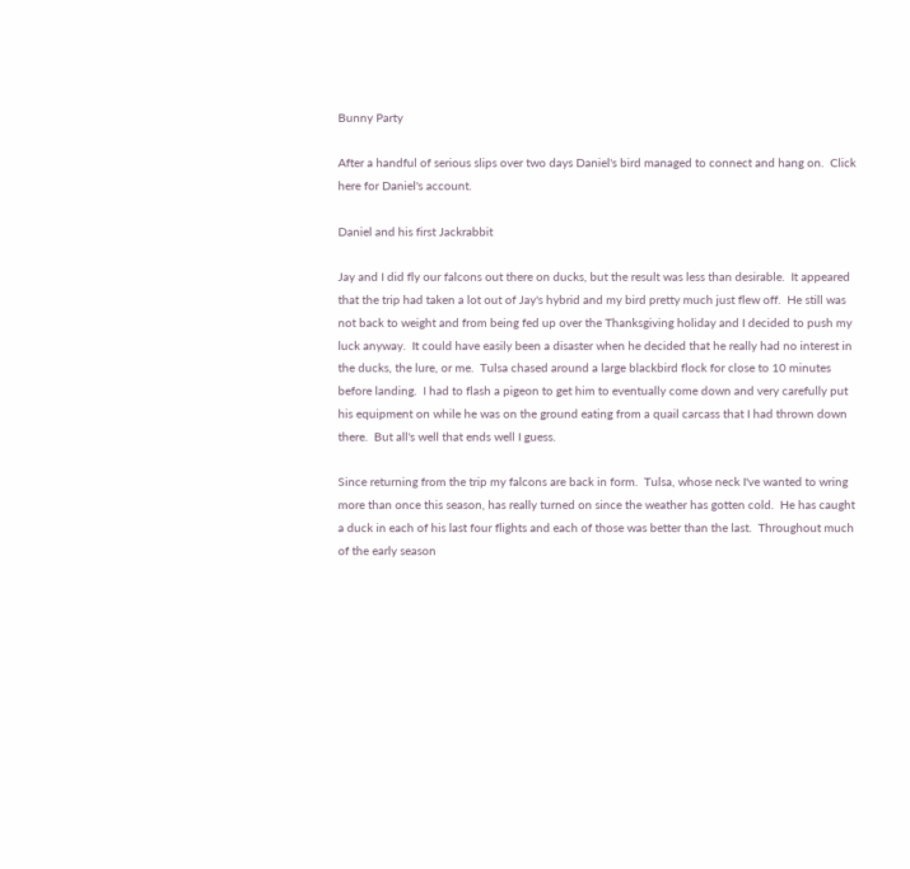Bunny Party

After a handful of serious slips over two days Daniel's bird managed to connect and hang on.  Click here for Daniel's account.

Daniel and his first Jackrabbit

Jay and I did fly our falcons out there on ducks, but the result was less than desirable.  It appeared that the trip had taken a lot out of Jay's hybrid and my bird pretty much just flew off.  He still was not back to weight and from being fed up over the Thanksgiving holiday and I decided to push my luck anyway.  It could have easily been a disaster when he decided that he really had no interest in the ducks, the lure, or me.  Tulsa chased around a large blackbird flock for close to 10 minutes before landing.  I had to flash a pigeon to get him to eventually come down and very carefully put his equipment on while he was on the ground eating from a quail carcass that I had thrown down there.  But all's well that ends well I guess.

Since returning from the trip my falcons are back in form.  Tulsa, whose neck I've wanted to wring more than once this season, has really turned on since the weather has gotten cold.  He has caught a duck in each of his last four flights and each of those was better than the last.  Throughout much of the early season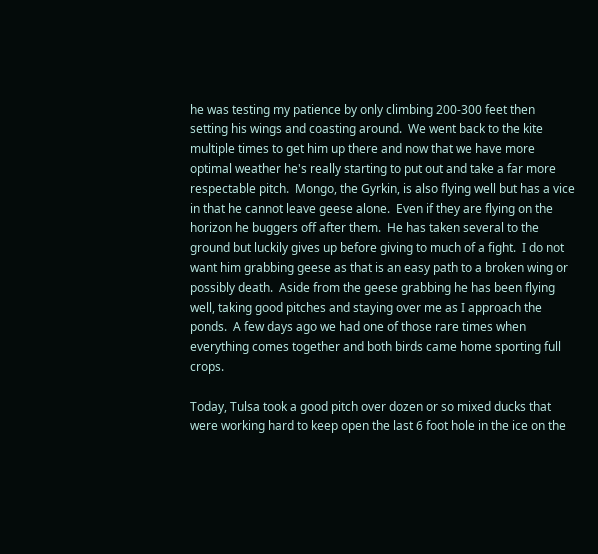he was testing my patience by only climbing 200-300 feet then setting his wings and coasting around.  We went back to the kite multiple times to get him up there and now that we have more optimal weather he's really starting to put out and take a far more respectable pitch.  Mongo, the Gyrkin, is also flying well but has a vice in that he cannot leave geese alone.  Even if they are flying on the horizon he buggers off after them.  He has taken several to the ground but luckily gives up before giving to much of a fight.  I do not want him grabbing geese as that is an easy path to a broken wing or possibly death.  Aside from the geese grabbing he has been flying well, taking good pitches and staying over me as I approach the ponds.  A few days ago we had one of those rare times when everything comes together and both birds came home sporting full crops.

Today, Tulsa took a good pitch over dozen or so mixed ducks that were working hard to keep open the last 6 foot hole in the ice on the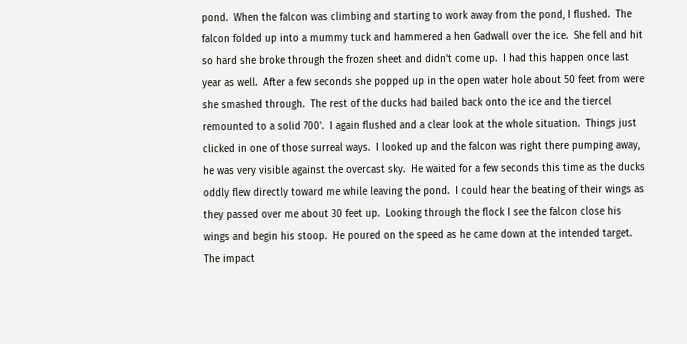pond.  When the falcon was climbing and starting to work away from the pond, I flushed.  The falcon folded up into a mummy tuck and hammered a hen Gadwall over the ice.  She fell and hit so hard she broke through the frozen sheet and didn't come up.  I had this happen once last year as well.  After a few seconds she popped up in the open water hole about 50 feet from were she smashed through.  The rest of the ducks had bailed back onto the ice and the tiercel remounted to a solid 700'.  I again flushed and a clear look at the whole situation.  Things just clicked in one of those surreal ways.  I looked up and the falcon was right there pumping away, he was very visible against the overcast sky.  He waited for a few seconds this time as the ducks oddly flew directly toward me while leaving the pond.  I could hear the beating of their wings as they passed over me about 30 feet up.  Looking through the flock I see the falcon close his wings and begin his stoop.  He poured on the speed as he came down at the intended target.  The impact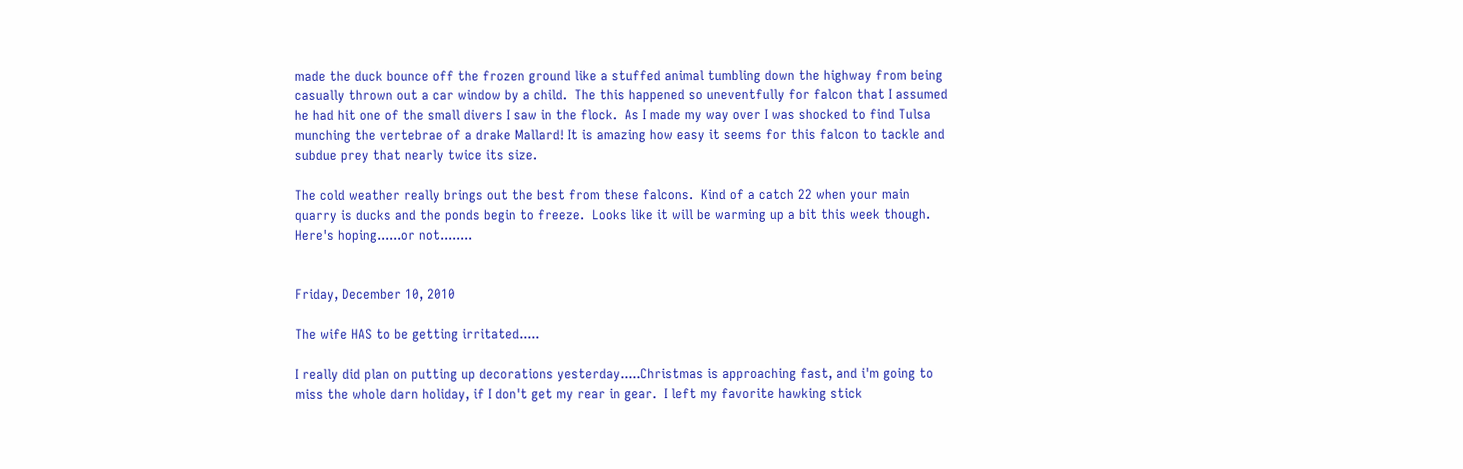made the duck bounce off the frozen ground like a stuffed animal tumbling down the highway from being casually thrown out a car window by a child.  The this happened so uneventfully for falcon that I assumed he had hit one of the small divers I saw in the flock.  As I made my way over I was shocked to find Tulsa munching the vertebrae of a drake Mallard! It is amazing how easy it seems for this falcon to tackle and subdue prey that nearly twice its size.

The cold weather really brings out the best from these falcons.  Kind of a catch 22 when your main quarry is ducks and the ponds begin to freeze.  Looks like it will be warming up a bit this week though.  Here's hoping......or not........


Friday, December 10, 2010

The wife HAS to be getting irritated.....

I really did plan on putting up decorations yesterday.....Christmas is approaching fast, and i'm going to miss the whole darn holiday, if I don't get my rear in gear.  I left my favorite hawking stick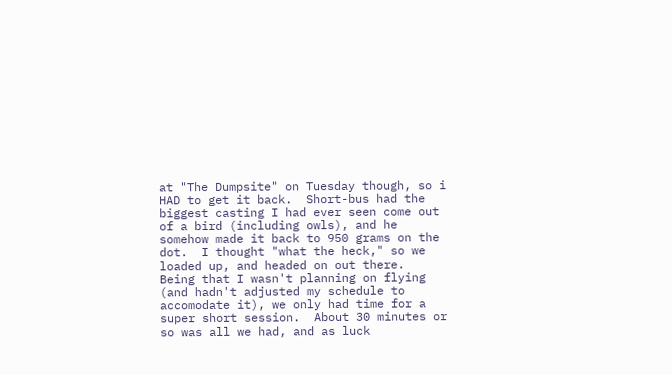at "The Dumpsite" on Tuesday though, so i HAD to get it back.  Short-bus had the biggest casting I had ever seen come out of a bird (including owls), and he somehow made it back to 950 grams on the dot.  I thought "what the heck," so we loaded up, and headed on out there.  Being that I wasn't planning on flying (and hadn't adjusted my schedule to accomodate it), we only had time for a super short session.  About 30 minutes or so was all we had, and as luck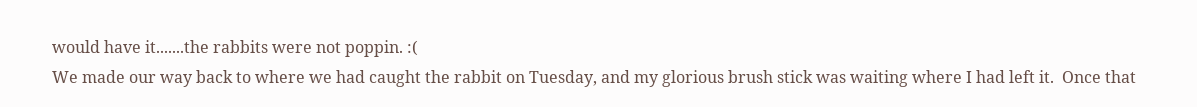would have it.......the rabbits were not poppin. :(
We made our way back to where we had caught the rabbit on Tuesday, and my glorious brush stick was waiting where I had left it.  Once that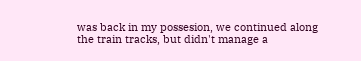was back in my possesion, we continued along the train tracks, but didn't manage a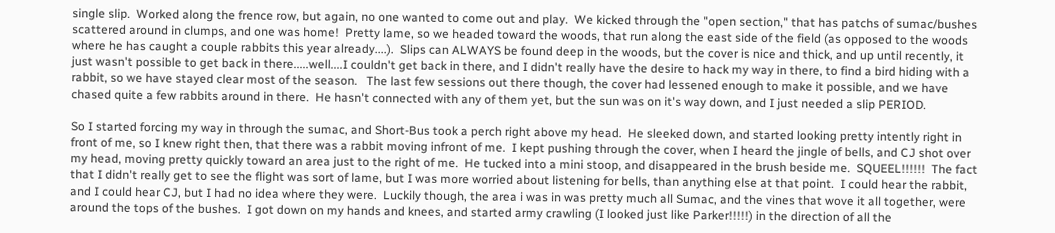single slip.  Worked along the frence row, but again, no one wanted to come out and play.  We kicked through the "open section," that has patchs of sumac/bushes scattered around in clumps, and one was home!  Pretty lame, so we headed toward the woods, that run along the east side of the field (as opposed to the woods where he has caught a couple rabbits this year already....).  Slips can ALWAYS be found deep in the woods, but the cover is nice and thick, and up until recently, it just wasn't possible to get back in there.....well....I couldn't get back in there, and I didn't really have the desire to hack my way in there, to find a bird hiding with a rabbit, so we have stayed clear most of the season.   The last few sessions out there though, the cover had lessened enough to make it possible, and we have chased quite a few rabbits around in there.  He hasn't connected with any of them yet, but the sun was on it's way down, and I just needed a slip PERIOD.

So I started forcing my way in through the sumac, and Short-Bus took a perch right above my head.  He sleeked down, and started looking pretty intently right in front of me, so I knew right then, that there was a rabbit moving infront of me.  I kept pushing through the cover, when I heard the jingle of bells, and CJ shot over my head, moving pretty quickly toward an area just to the right of me.  He tucked into a mini stoop, and disappeared in the brush beside me.  SQUEEL!!!!!!  The fact that I didn't really get to see the flight was sort of lame, but I was more worried about listening for bells, than anything else at that point.  I could hear the rabbit, and I could hear CJ, but I had no idea where they were.  Luckily though, the area i was in was pretty much all Sumac, and the vines that wove it all together, were around the tops of the bushes.  I got down on my hands and knees, and started army crawling (I looked just like Parker!!!!!) in the direction of all the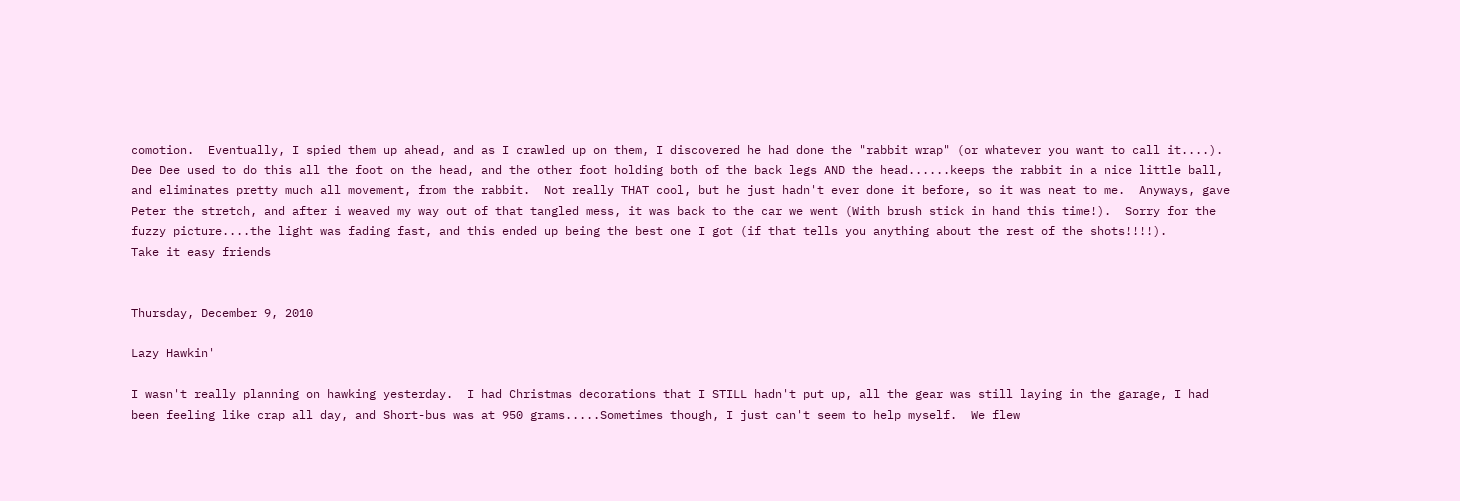comotion.  Eventually, I spied them up ahead, and as I crawled up on them, I discovered he had done the "rabbit wrap" (or whatever you want to call it....).  Dee Dee used to do this all the foot on the head, and the other foot holding both of the back legs AND the head......keeps the rabbit in a nice little ball, and eliminates pretty much all movement, from the rabbit.  Not really THAT cool, but he just hadn't ever done it before, so it was neat to me.  Anyways, gave Peter the stretch, and after i weaved my way out of that tangled mess, it was back to the car we went (With brush stick in hand this time!).  Sorry for the fuzzy picture....the light was fading fast, and this ended up being the best one I got (if that tells you anything about the rest of the shots!!!!).
Take it easy friends


Thursday, December 9, 2010

Lazy Hawkin'

I wasn't really planning on hawking yesterday.  I had Christmas decorations that I STILL hadn't put up, all the gear was still laying in the garage, I had been feeling like crap all day, and Short-bus was at 950 grams.....Sometimes though, I just can't seem to help myself.  We flew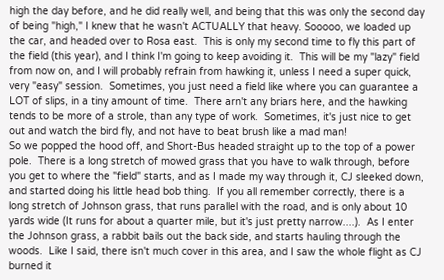high the day before, and he did really well, and being that this was only the second day of being "high," I knew that he wasn't ACTUALLY that heavy. Sooooo, we loaded up the car, and headed over to Rosa east.  This is only my second time to fly this part of the field (this year), and I think I'm going to keep avoiding it.  This will be my "lazy" field from now on, and I will probably refrain from hawking it, unless I need a super quick, very "easy" session.  Sometimes, you just need a field like where you can guarantee a LOT of slips, in a tiny amount of time.  There arn't any briars here, and the hawking tends to be more of a strole, than any type of work.  Sometimes, it's just nice to get out and watch the bird fly, and not have to beat brush like a mad man!
So we popped the hood off, and Short-Bus headed straight up to the top of a power pole.  There is a long stretch of mowed grass that you have to walk through, before you get to where the "field" starts, and as I made my way through it, CJ sleeked down, and started doing his little head bob thing.  If you all remember correctly, there is a long stretch of Johnson grass, that runs parallel with the road, and is only about 10 yards wide (It runs for about a quarter mile, but it's just pretty narrow....).  As I enter the Johnson grass, a rabbit bails out the back side, and starts hauling through the woods.  Like I said, there isn't much cover in this area, and I saw the whole flight as CJ burned it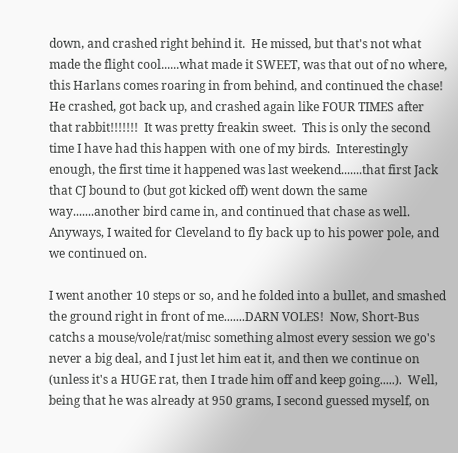down, and crashed right behind it.  He missed, but that's not what made the flight cool......what made it SWEET, was that out of no where, this Harlans comes roaring in from behind, and continued the chase!  He crashed, got back up, and crashed again like FOUR TIMES after that rabbit!!!!!!!  It was pretty freakin sweet.  This is only the second time I have had this happen with one of my birds.  Interestingly enough, the first time it happened was last weekend.......that first Jack that CJ bound to (but got kicked off) went down the same way.......another bird came in, and continued that chase as well.  Anyways, I waited for Cleveland to fly back up to his power pole, and we continued on.

I went another 10 steps or so, and he folded into a bullet, and smashed the ground right in front of me.......DARN VOLES!  Now, Short-Bus catchs a mouse/vole/rat/misc something almost every session we go's never a big deal, and I just let him eat it, and then we continue on (unless it's a HUGE rat, then I trade him off and keep going.....).  Well, being that he was already at 950 grams, I second guessed myself, on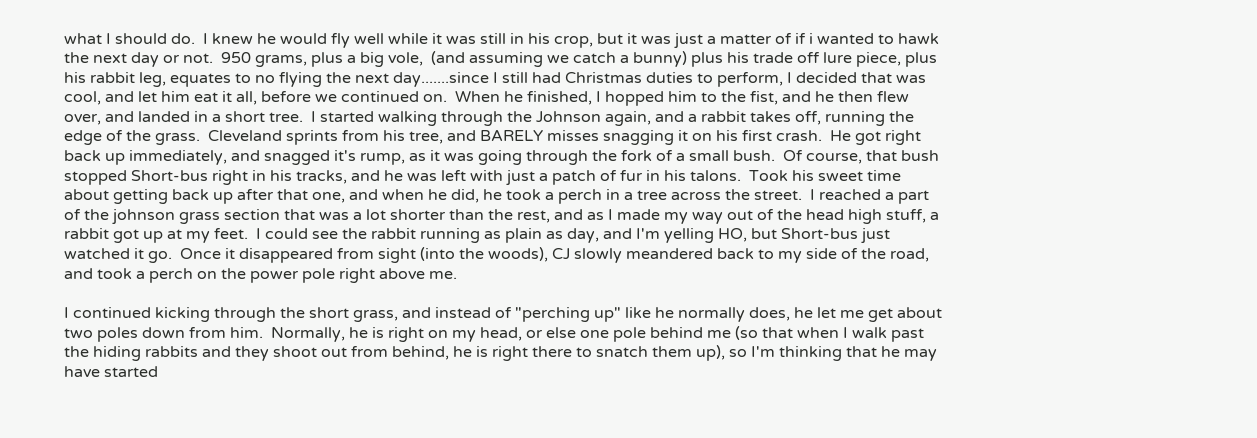what I should do.  I knew he would fly well while it was still in his crop, but it was just a matter of if i wanted to hawk the next day or not.  950 grams, plus a big vole,  (and assuming we catch a bunny) plus his trade off lure piece, plus his rabbit leg, equates to no flying the next day.......since I still had Christmas duties to perform, I decided that was cool, and let him eat it all, before we continued on.  When he finished, I hopped him to the fist, and he then flew over, and landed in a short tree.  I started walking through the Johnson again, and a rabbit takes off, running the edge of the grass.  Cleveland sprints from his tree, and BARELY misses snagging it on his first crash.  He got right back up immediately, and snagged it's rump, as it was going through the fork of a small bush.  Of course, that bush stopped Short-bus right in his tracks, and he was left with just a patch of fur in his talons.  Took his sweet time about getting back up after that one, and when he did, he took a perch in a tree across the street.  I reached a part of the johnson grass section that was a lot shorter than the rest, and as I made my way out of the head high stuff, a rabbit got up at my feet.  I could see the rabbit running as plain as day, and I'm yelling HO, but Short-bus just watched it go.  Once it disappeared from sight (into the woods), CJ slowly meandered back to my side of the road, and took a perch on the power pole right above me.

I continued kicking through the short grass, and instead of "perching up" like he normally does, he let me get about two poles down from him.  Normally, he is right on my head, or else one pole behind me (so that when I walk past the hiding rabbits and they shoot out from behind, he is right there to snatch them up), so I'm thinking that he may have started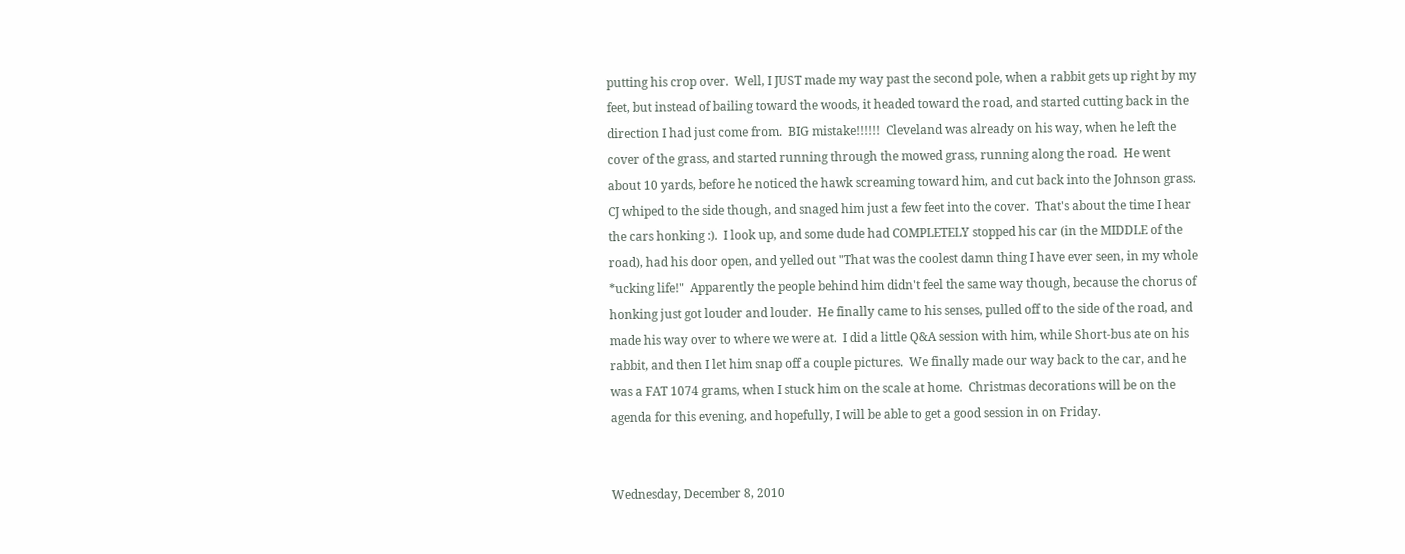putting his crop over.  Well, I JUST made my way past the second pole, when a rabbit gets up right by my feet, but instead of bailing toward the woods, it headed toward the road, and started cutting back in the direction I had just come from.  BIG mistake!!!!!!  Cleveland was already on his way, when he left the cover of the grass, and started running through the mowed grass, running along the road.  He went about 10 yards, before he noticed the hawk screaming toward him, and cut back into the Johnson grass.  CJ whiped to the side though, and snaged him just a few feet into the cover.  That's about the time I hear the cars honking :).  I look up, and some dude had COMPLETELY stopped his car (in the MIDDLE of the road), had his door open, and yelled out "That was the coolest damn thing I have ever seen, in my whole *ucking life!"  Apparently the people behind him didn't feel the same way though, because the chorus of honking just got louder and louder.  He finally came to his senses, pulled off to the side of the road, and made his way over to where we were at.  I did a little Q&A session with him, while Short-bus ate on his rabbit, and then I let him snap off a couple pictures.  We finally made our way back to the car, and he was a FAT 1074 grams, when I stuck him on the scale at home.  Christmas decorations will be on the agenda for this evening, and hopefully, I will be able to get a good session in on Friday.


Wednesday, December 8, 2010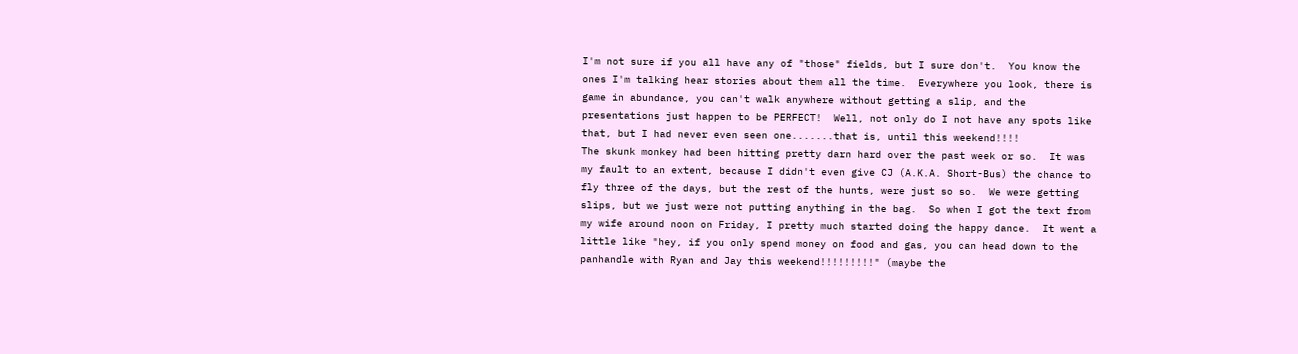I'm not sure if you all have any of "those" fields, but I sure don't.  You know the ones I'm talking hear stories about them all the time.  Everywhere you look, there is game in abundance, you can't walk anywhere without getting a slip, and the presentations just happen to be PERFECT!  Well, not only do I not have any spots like that, but I had never even seen one.......that is, until this weekend!!!!
The skunk monkey had been hitting pretty darn hard over the past week or so.  It was my fault to an extent, because I didn't even give CJ (A.K.A. Short-Bus) the chance to fly three of the days, but the rest of the hunts, were just so so.  We were getting slips, but we just were not putting anything in the bag.  So when I got the text from my wife around noon on Friday, I pretty much started doing the happy dance.  It went a little like "hey, if you only spend money on food and gas, you can head down to the panhandle with Ryan and Jay this weekend!!!!!!!!!" (maybe the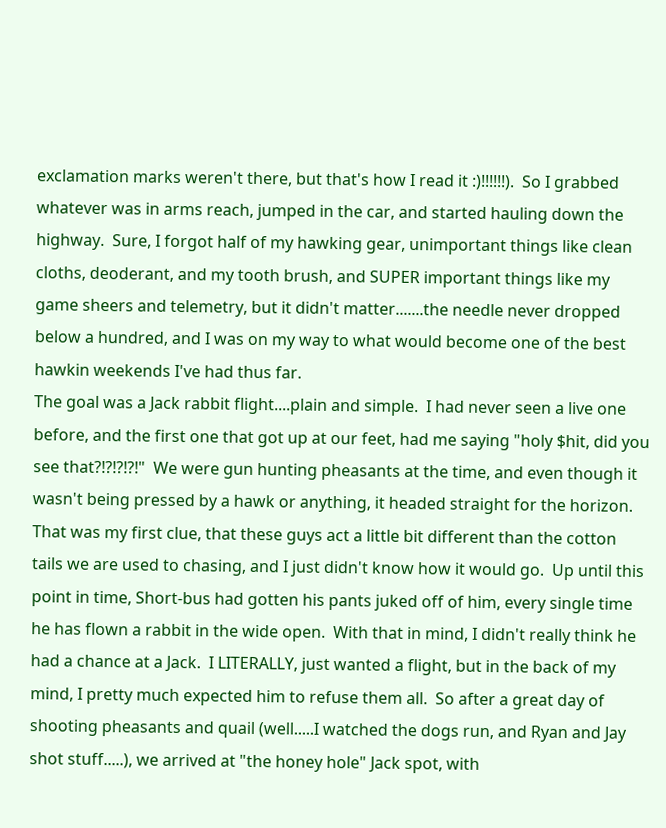exclamation marks weren't there, but that's how I read it :)!!!!!!).  So I grabbed whatever was in arms reach, jumped in the car, and started hauling down the highway.  Sure, I forgot half of my hawking gear, unimportant things like clean cloths, deoderant, and my tooth brush, and SUPER important things like my game sheers and telemetry, but it didn't matter.......the needle never dropped below a hundred, and I was on my way to what would become one of the best hawkin weekends I've had thus far.
The goal was a Jack rabbit flight....plain and simple.  I had never seen a live one before, and the first one that got up at our feet, had me saying "holy $hit, did you see that?!?!?!?!"  We were gun hunting pheasants at the time, and even though it wasn't being pressed by a hawk or anything, it headed straight for the horizon.  That was my first clue, that these guys act a little bit different than the cotton tails we are used to chasing, and I just didn't know how it would go.  Up until this point in time, Short-bus had gotten his pants juked off of him, every single time he has flown a rabbit in the wide open.  With that in mind, I didn't really think he had a chance at a Jack.  I LITERALLY, just wanted a flight, but in the back of my mind, I pretty much expected him to refuse them all.  So after a great day of shooting pheasants and quail (well.....I watched the dogs run, and Ryan and Jay shot stuff.....), we arrived at "the honey hole" Jack spot, with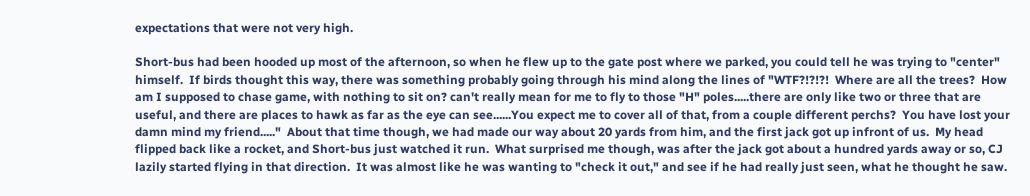expectations that were not very high.

Short-bus had been hooded up most of the afternoon, so when he flew up to the gate post where we parked, you could tell he was trying to "center" himself.  If birds thought this way, there was something probably going through his mind along the lines of "WTF?!?!?!  Where are all the trees?  How am I supposed to chase game, with nothing to sit on? can't really mean for me to fly to those "H" poles.....there are only like two or three that are useful, and there are places to hawk as far as the eye can see......You expect me to cover all of that, from a couple different perchs?  You have lost your damn mind my friend....."  About that time though, we had made our way about 20 yards from him, and the first jack got up infront of us.  My head flipped back like a rocket, and Short-bus just watched it run.  What surprised me though, was after the jack got about a hundred yards away or so, CJ lazily started flying in that direction.  It was almost like he was wanting to "check it out," and see if he had really just seen, what he thought he saw.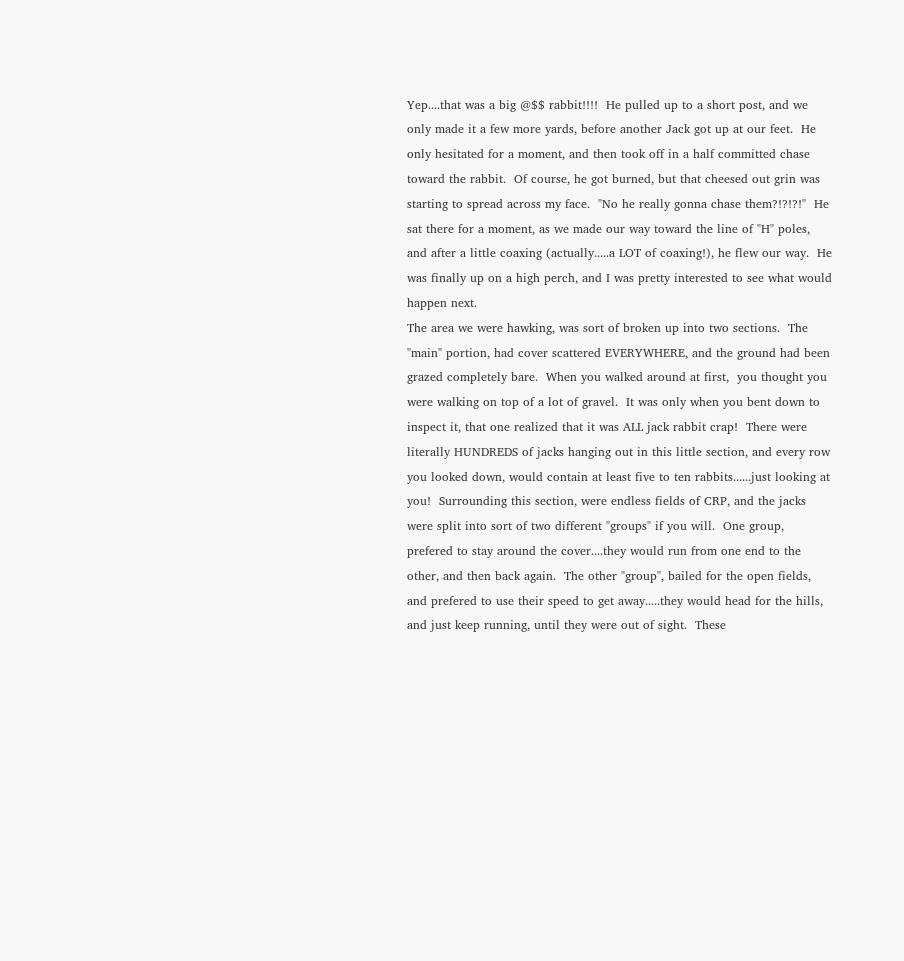Yep....that was a big @$$ rabbit!!!!  He pulled up to a short post, and we only made it a few more yards, before another Jack got up at our feet.  He only hesitated for a moment, and then took off in a half committed chase toward the rabbit.  Of course, he got burned, but that cheesed out grin was starting to spread across my face.  "No he really gonna chase them?!?!?!"  He sat there for a moment, as we made our way toward the line of "H" poles, and after a little coaxing (actually.....a LOT of coaxing!), he flew our way.  He was finally up on a high perch, and I was pretty interested to see what would happen next.
The area we were hawking, was sort of broken up into two sections.  The "main" portion, had cover scattered EVERYWHERE, and the ground had been grazed completely bare.  When you walked around at first,  you thought you were walking on top of a lot of gravel.  It was only when you bent down to inspect it, that one realized that it was ALL jack rabbit crap!  There were literally HUNDREDS of jacks hanging out in this little section, and every row you looked down, would contain at least five to ten rabbits......just looking at you!  Surrounding this section, were endless fields of CRP, and the jacks were split into sort of two different "groups" if you will.  One group, prefered to stay around the cover....they would run from one end to the other, and then back again.  The other "group", bailed for the open fields, and prefered to use their speed to get away.....they would head for the hills, and just keep running, until they were out of sight.  These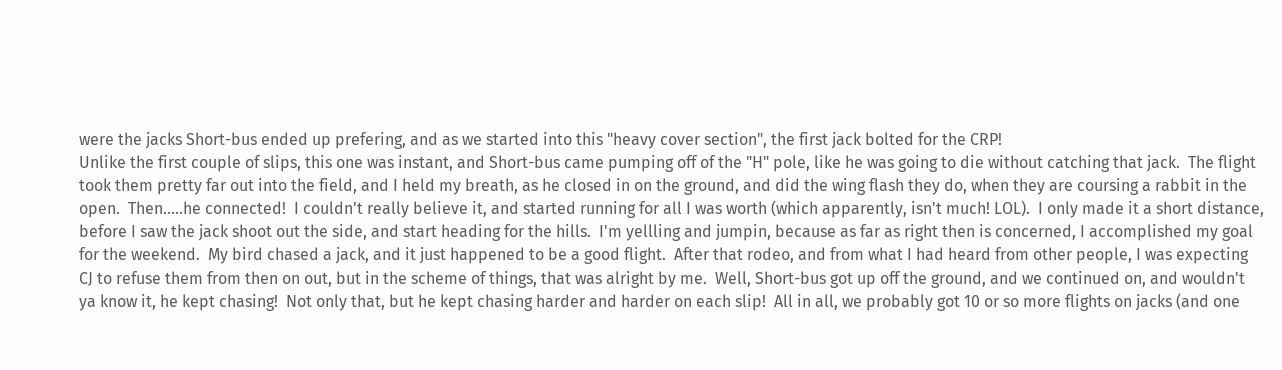were the jacks Short-bus ended up prefering, and as we started into this "heavy cover section", the first jack bolted for the CRP!
Unlike the first couple of slips, this one was instant, and Short-bus came pumping off of the "H" pole, like he was going to die without catching that jack.  The flight took them pretty far out into the field, and I held my breath, as he closed in on the ground, and did the wing flash they do, when they are coursing a rabbit in the open.  Then.....he connected!  I couldn't really believe it, and started running for all I was worth (which apparently, isn't much! LOL).  I only made it a short distance, before I saw the jack shoot out the side, and start heading for the hills.  I'm yellling and jumpin, because as far as right then is concerned, I accomplished my goal for the weekend.  My bird chased a jack, and it just happened to be a good flight.  After that rodeo, and from what I had heard from other people, I was expecting CJ to refuse them from then on out, but in the scheme of things, that was alright by me.  Well, Short-bus got up off the ground, and we continued on, and wouldn't ya know it, he kept chasing!  Not only that, but he kept chasing harder and harder on each slip!  All in all, we probably got 10 or so more flights on jacks (and one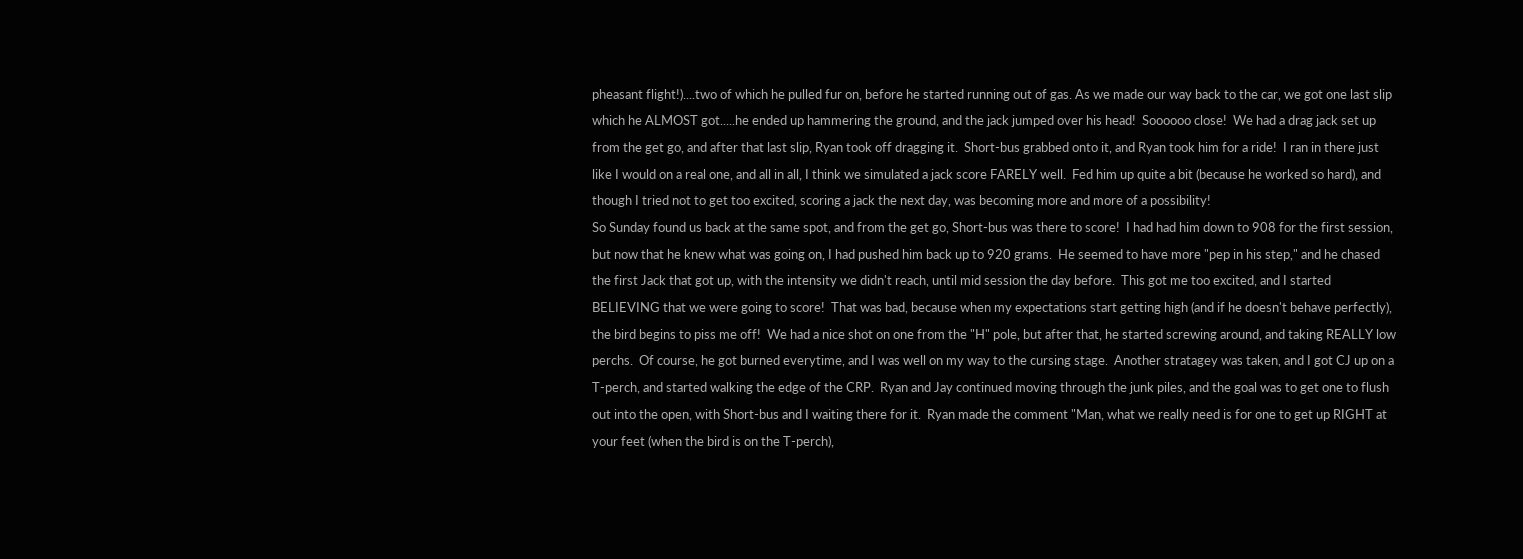pheasant flight!)....two of which he pulled fur on, before he started running out of gas. As we made our way back to the car, we got one last slip which he ALMOST got.....he ended up hammering the ground, and the jack jumped over his head!  Soooooo close!  We had a drag jack set up from the get go, and after that last slip, Ryan took off dragging it.  Short-bus grabbed onto it, and Ryan took him for a ride!  I ran in there just like I would on a real one, and all in all, I think we simulated a jack score FARELY well.  Fed him up quite a bit (because he worked so hard), and though I tried not to get too excited, scoring a jack the next day, was becoming more and more of a possibility!
So Sunday found us back at the same spot, and from the get go, Short-bus was there to score!  I had had him down to 908 for the first session, but now that he knew what was going on, I had pushed him back up to 920 grams.  He seemed to have more "pep in his step," and he chased the first Jack that got up, with the intensity we didn't reach, until mid session the day before.  This got me too excited, and I started BELIEVING that we were going to score!  That was bad, because when my expectations start getting high (and if he doesn't behave perfectly), the bird begins to piss me off!  We had a nice shot on one from the "H" pole, but after that, he started screwing around, and taking REALLY low perchs.  Of course, he got burned everytime, and I was well on my way to the cursing stage.  Another stratagey was taken, and I got CJ up on a T-perch, and started walking the edge of the CRP.  Ryan and Jay continued moving through the junk piles, and the goal was to get one to flush out into the open, with Short-bus and I waiting there for it.  Ryan made the comment "Man, what we really need is for one to get up RIGHT at your feet (when the bird is on the T-perch),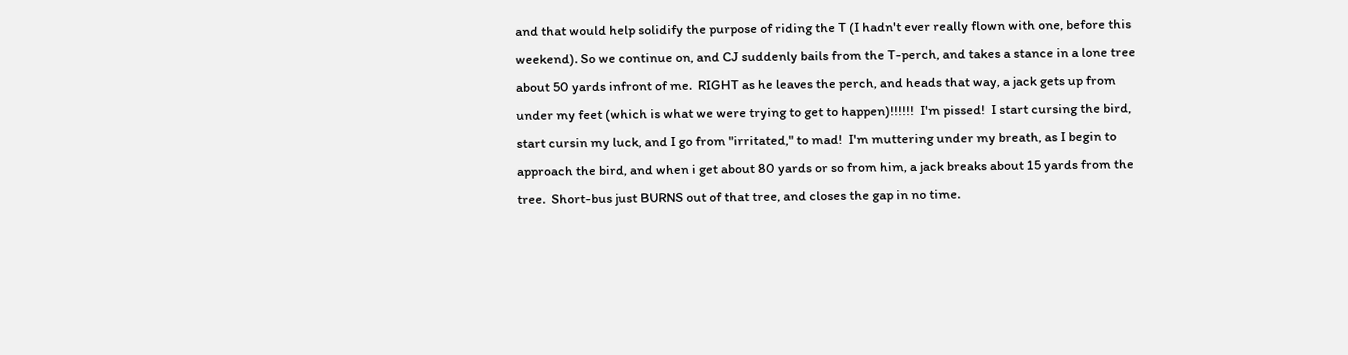and that would help solidify the purpose of riding the T (I hadn't ever really flown with one, before this weekend). So we continue on, and CJ suddenly bails from the T-perch, and takes a stance in a lone tree about 50 yards infront of me.  RIGHT as he leaves the perch, and heads that way, a jack gets up from under my feet (which is what we were trying to get to happen)!!!!!!  I'm pissed!  I start cursing the bird, start cursin my luck, and I go from "irritated," to mad!  I'm muttering under my breath, as I begin to approach the bird, and when i get about 80 yards or so from him, a jack breaks about 15 yards from the tree.  Short-bus just BURNS out of that tree, and closes the gap in no time.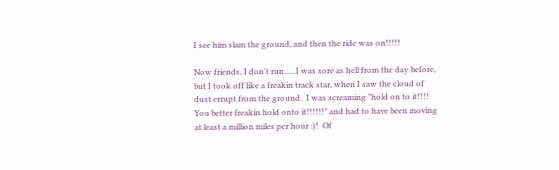I see him slam the ground, and then the ride was on!!!!!

Now friends, I don't run......I was sore as hell from the day before, but I took off like a freakin track star, when I saw the cloud of dust errupt from the ground.  I was screaming "hold on to it!!!!  You better freakin hold onto it!!!!!!" and had to have been moving at least a million miles per hour :)!  Of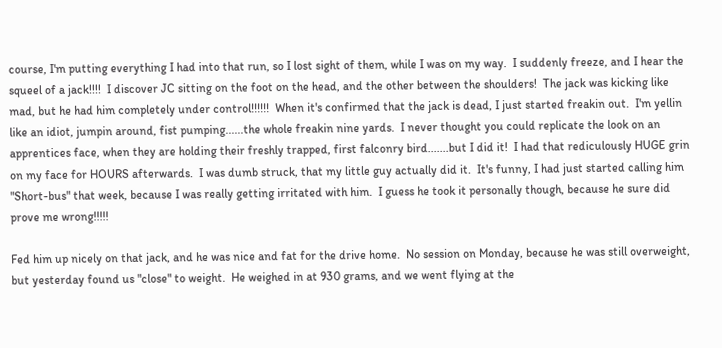course, I'm putting everything I had into that run, so I lost sight of them, while I was on my way.  I suddenly freeze, and I hear the squeel of a jack!!!!  I discover JC sitting on the foot on the head, and the other between the shoulders!  The jack was kicking like mad, but he had him completely under control!!!!!!  When it's confirmed that the jack is dead, I just started freakin out.  I'm yellin like an idiot, jumpin around, fist pumping......the whole freakin nine yards.  I never thought you could replicate the look on an apprentices face, when they are holding their freshly trapped, first falconry bird.......but I did it!  I had that rediculously HUGE grin on my face for HOURS afterwards.  I was dumb struck, that my little guy actually did it.  It's funny, I had just started calling him "Short-bus" that week, because I was really getting irritated with him.  I guess he took it personally though, because he sure did prove me wrong!!!!!

Fed him up nicely on that jack, and he was nice and fat for the drive home.  No session on Monday, because he was still overweight, but yesterday found us "close" to weight.  He weighed in at 930 grams, and we went flying at the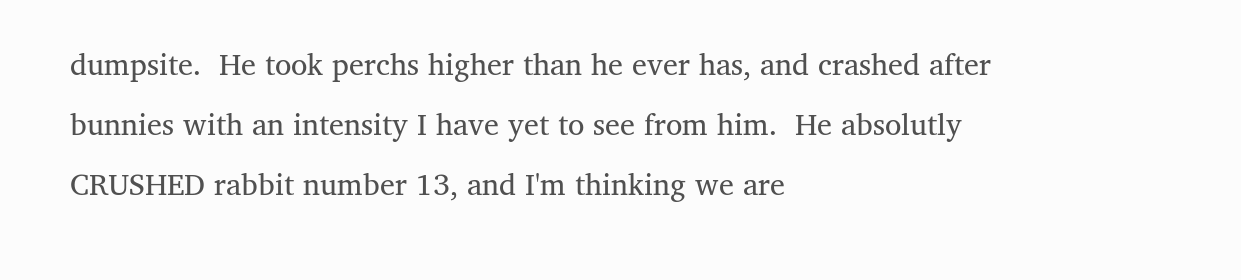dumpsite.  He took perchs higher than he ever has, and crashed after bunnies with an intensity I have yet to see from him.  He absolutly CRUSHED rabbit number 13, and I'm thinking we are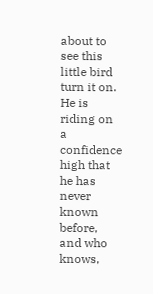about to see this little bird turn it on.  He is riding on a confidence high that he has never known before, and who knows,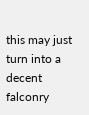this may just turn into a decent falconry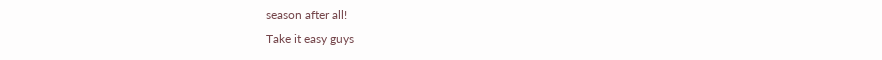season after all!
Take it easy guys